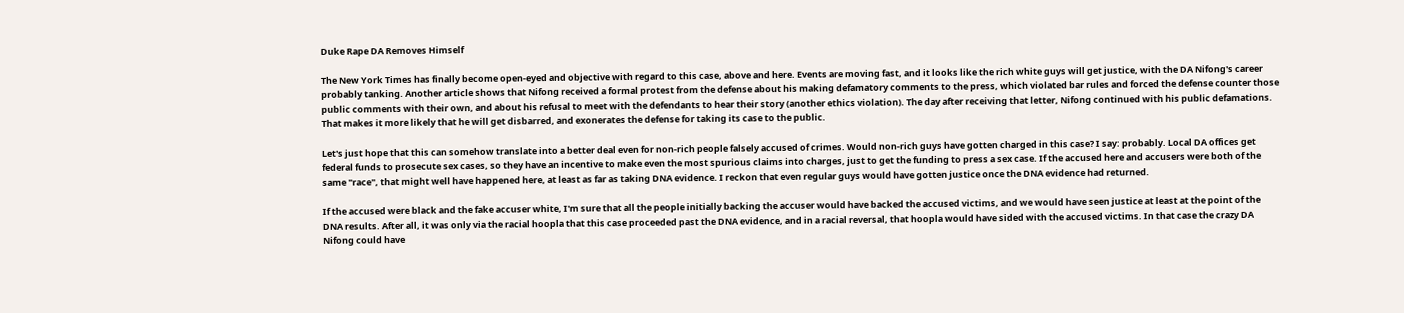Duke Rape DA Removes Himself

The New York Times has finally become open-eyed and objective with regard to this case, above and here. Events are moving fast, and it looks like the rich white guys will get justice, with the DA Nifong's career probably tanking. Another article shows that Nifong received a formal protest from the defense about his making defamatory comments to the press, which violated bar rules and forced the defense counter those public comments with their own, and about his refusal to meet with the defendants to hear their story (another ethics violation). The day after receiving that letter, Nifong continued with his public defamations. That makes it more likely that he will get disbarred, and exonerates the defense for taking its case to the public.

Let's just hope that this can somehow translate into a better deal even for non-rich people falsely accused of crimes. Would non-rich guys have gotten charged in this case? I say: probably. Local DA offices get federal funds to prosecute sex cases, so they have an incentive to make even the most spurious claims into charges, just to get the funding to press a sex case. If the accused here and accusers were both of the same "race", that might well have happened here, at least as far as taking DNA evidence. I reckon that even regular guys would have gotten justice once the DNA evidence had returned.

If the accused were black and the fake accuser white, I'm sure that all the people initially backing the accuser would have backed the accused victims, and we would have seen justice at least at the point of the DNA results. After all, it was only via the racial hoopla that this case proceeded past the DNA evidence, and in a racial reversal, that hoopla would have sided with the accused victims. In that case the crazy DA Nifong could have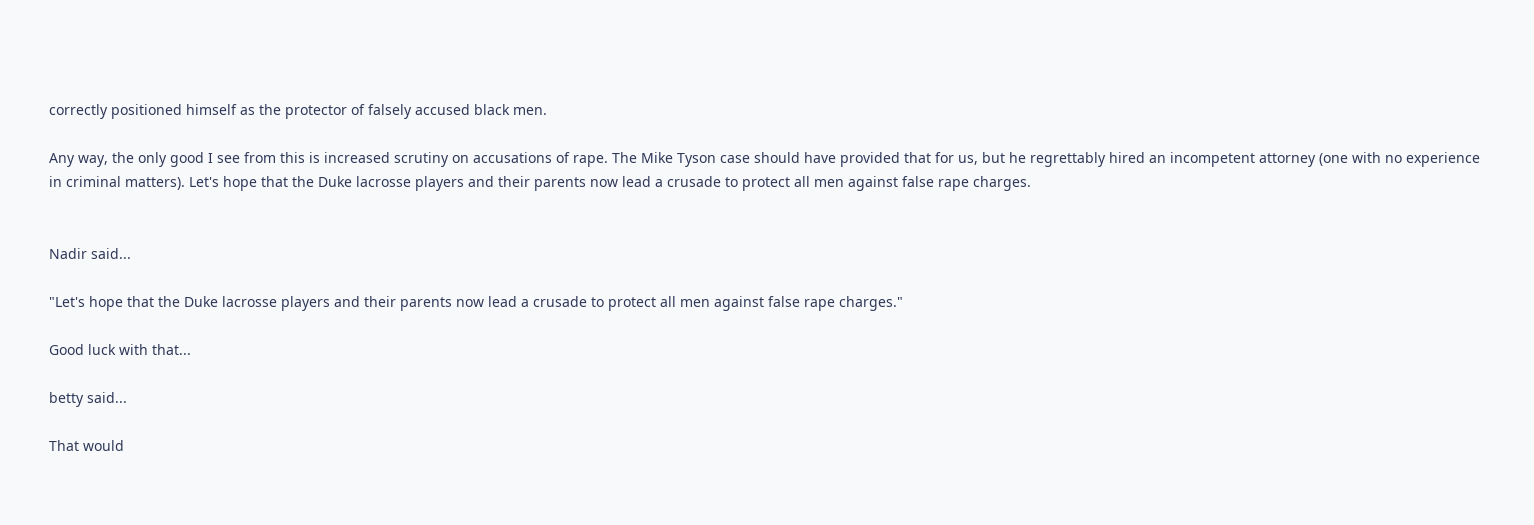correctly positioned himself as the protector of falsely accused black men.

Any way, the only good I see from this is increased scrutiny on accusations of rape. The Mike Tyson case should have provided that for us, but he regrettably hired an incompetent attorney (one with no experience in criminal matters). Let's hope that the Duke lacrosse players and their parents now lead a crusade to protect all men against false rape charges.


Nadir said...

"Let's hope that the Duke lacrosse players and their parents now lead a crusade to protect all men against false rape charges."

Good luck with that...

betty said...

That would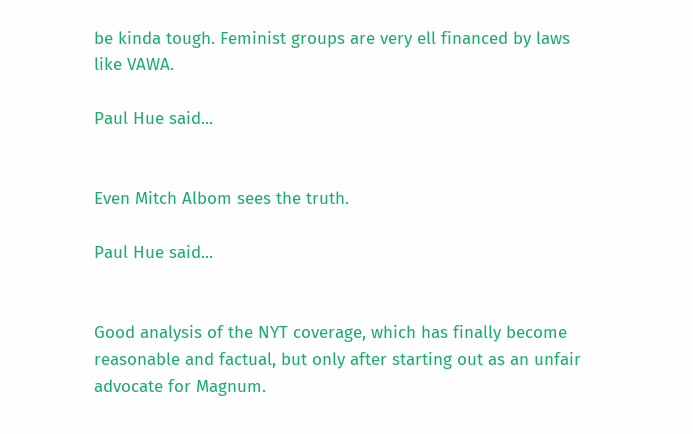be kinda tough. Feminist groups are very ell financed by laws like VAWA.

Paul Hue said...


Even Mitch Albom sees the truth.

Paul Hue said...


Good analysis of the NYT coverage, which has finally become reasonable and factual, but only after starting out as an unfair advocate for Magnum.